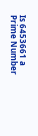Is 6453661 a Prime Number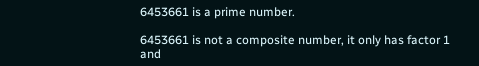6453661 is a prime number.

6453661 is not a composite number, it only has factor 1 and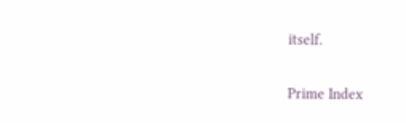itself.

Prime Index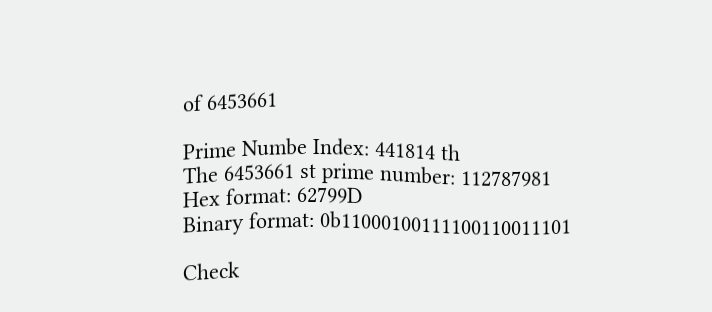of 6453661

Prime Numbe Index: 441814 th
The 6453661 st prime number: 112787981
Hex format: 62799D
Binary format: 0b11000100111100110011101

Check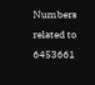Numbers related to 6453661